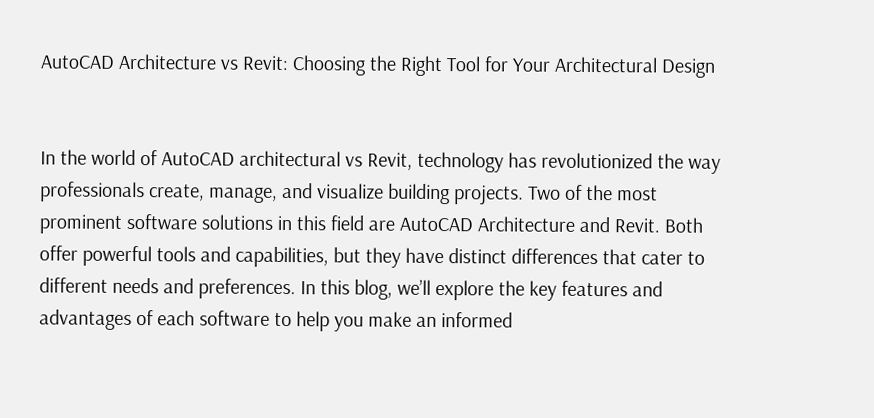AutoCAD Architecture vs Revit: Choosing the Right Tool for Your Architectural Design


In the world of AutoCAD architectural vs Revit, technology has revolutionized the way professionals create, manage, and visualize building projects. Two of the most prominent software solutions in this field are AutoCAD Architecture and Revit. Both offer powerful tools and capabilities, but they have distinct differences that cater to different needs and preferences. In this blog, we’ll explore the key features and advantages of each software to help you make an informed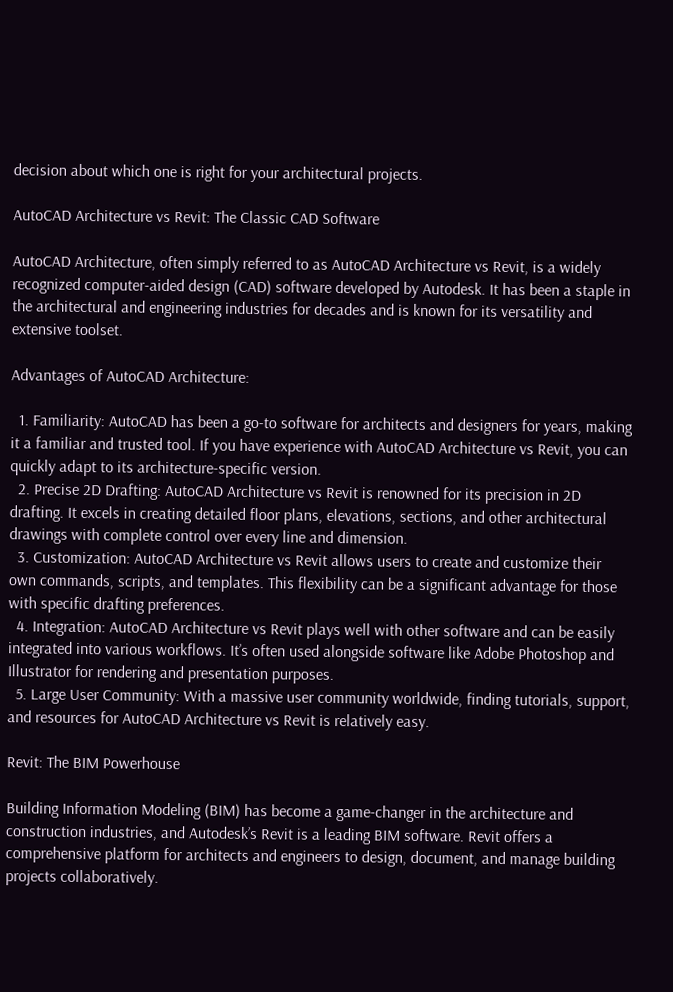decision about which one is right for your architectural projects.

AutoCAD Architecture vs Revit: The Classic CAD Software

AutoCAD Architecture, often simply referred to as AutoCAD Architecture vs Revit, is a widely recognized computer-aided design (CAD) software developed by Autodesk. It has been a staple in the architectural and engineering industries for decades and is known for its versatility and extensive toolset.

Advantages of AutoCAD Architecture:

  1. Familiarity: AutoCAD has been a go-to software for architects and designers for years, making it a familiar and trusted tool. If you have experience with AutoCAD Architecture vs Revit, you can quickly adapt to its architecture-specific version.
  2. Precise 2D Drafting: AutoCAD Architecture vs Revit is renowned for its precision in 2D drafting. It excels in creating detailed floor plans, elevations, sections, and other architectural drawings with complete control over every line and dimension.
  3. Customization: AutoCAD Architecture vs Revit allows users to create and customize their own commands, scripts, and templates. This flexibility can be a significant advantage for those with specific drafting preferences.
  4. Integration: AutoCAD Architecture vs Revit plays well with other software and can be easily integrated into various workflows. It’s often used alongside software like Adobe Photoshop and Illustrator for rendering and presentation purposes.
  5. Large User Community: With a massive user community worldwide, finding tutorials, support, and resources for AutoCAD Architecture vs Revit is relatively easy.

Revit: The BIM Powerhouse

Building Information Modeling (BIM) has become a game-changer in the architecture and construction industries, and Autodesk’s Revit is a leading BIM software. Revit offers a comprehensive platform for architects and engineers to design, document, and manage building projects collaboratively.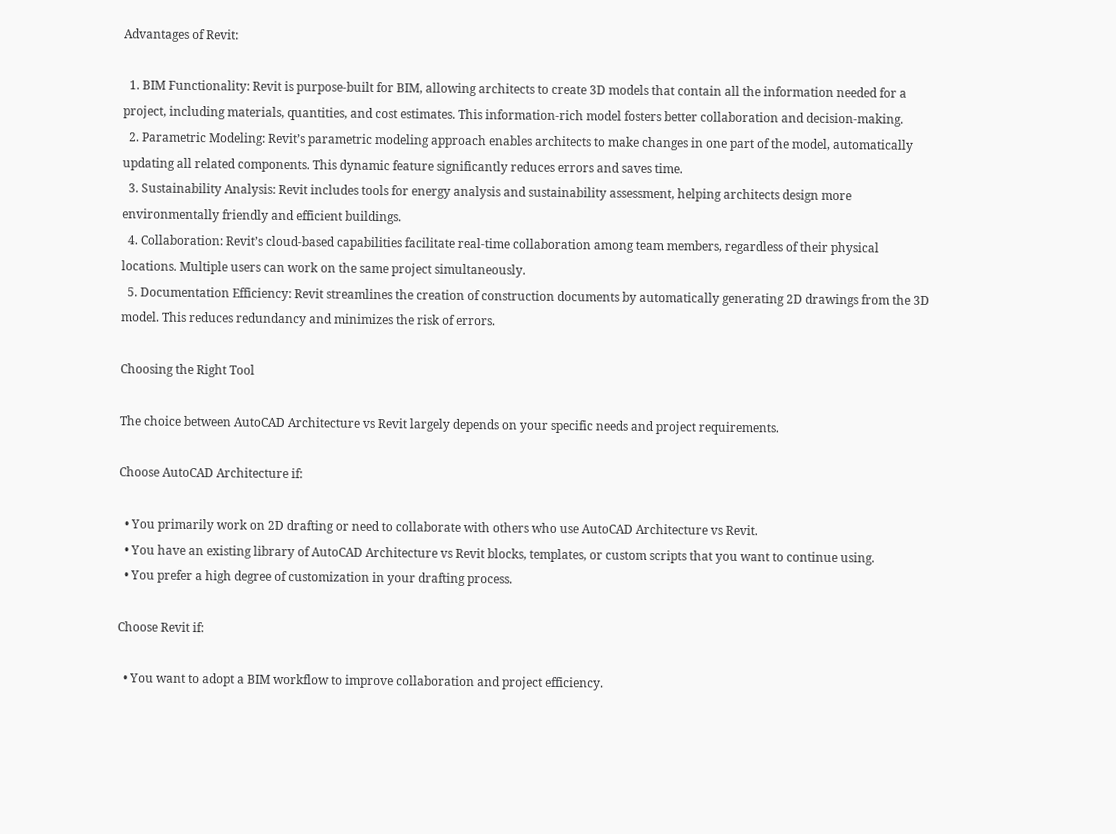Advantages of Revit:

  1. BIM Functionality: Revit is purpose-built for BIM, allowing architects to create 3D models that contain all the information needed for a project, including materials, quantities, and cost estimates. This information-rich model fosters better collaboration and decision-making.
  2. Parametric Modeling: Revit’s parametric modeling approach enables architects to make changes in one part of the model, automatically updating all related components. This dynamic feature significantly reduces errors and saves time.
  3. Sustainability Analysis: Revit includes tools for energy analysis and sustainability assessment, helping architects design more environmentally friendly and efficient buildings.
  4. Collaboration: Revit’s cloud-based capabilities facilitate real-time collaboration among team members, regardless of their physical locations. Multiple users can work on the same project simultaneously.
  5. Documentation Efficiency: Revit streamlines the creation of construction documents by automatically generating 2D drawings from the 3D model. This reduces redundancy and minimizes the risk of errors.

Choosing the Right Tool

The choice between AutoCAD Architecture vs Revit largely depends on your specific needs and project requirements.

Choose AutoCAD Architecture if:

  • You primarily work on 2D drafting or need to collaborate with others who use AutoCAD Architecture vs Revit.
  • You have an existing library of AutoCAD Architecture vs Revit blocks, templates, or custom scripts that you want to continue using.
  • You prefer a high degree of customization in your drafting process.

Choose Revit if:

  • You want to adopt a BIM workflow to improve collaboration and project efficiency.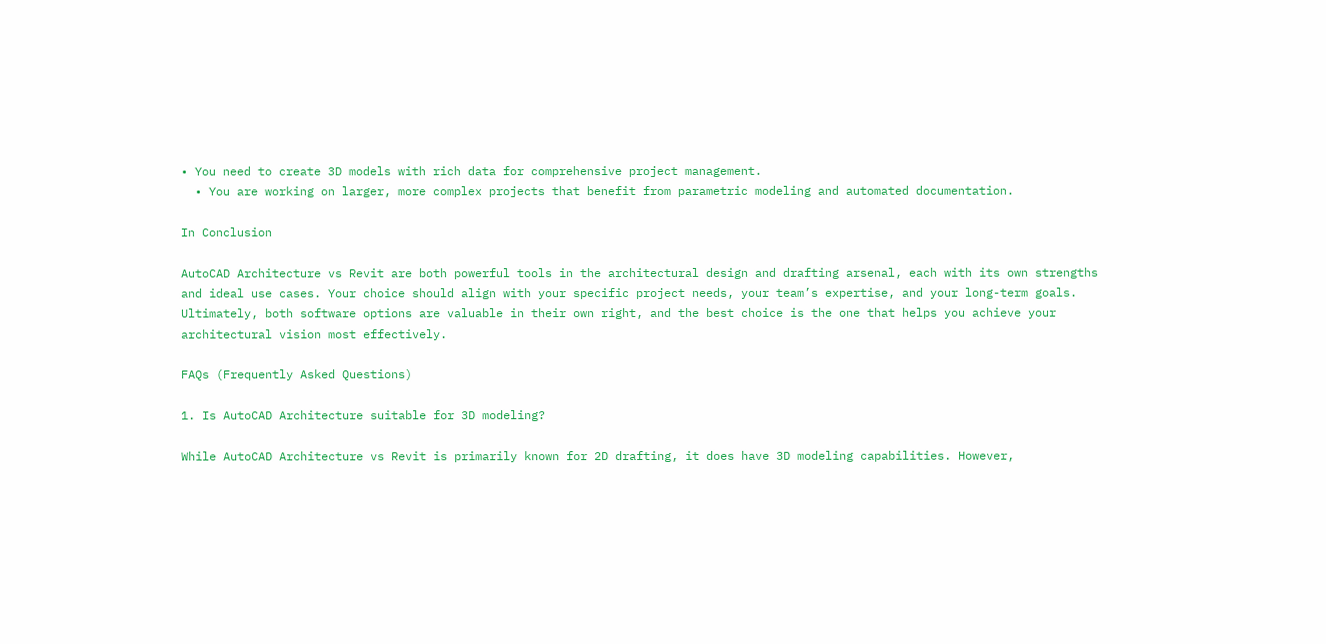• You need to create 3D models with rich data for comprehensive project management.
  • You are working on larger, more complex projects that benefit from parametric modeling and automated documentation.

In Conclusion

AutoCAD Architecture vs Revit are both powerful tools in the architectural design and drafting arsenal, each with its own strengths and ideal use cases. Your choice should align with your specific project needs, your team’s expertise, and your long-term goals. Ultimately, both software options are valuable in their own right, and the best choice is the one that helps you achieve your architectural vision most effectively.

FAQs (Frequently Asked Questions)

1. Is AutoCAD Architecture suitable for 3D modeling?

While AutoCAD Architecture vs Revit is primarily known for 2D drafting, it does have 3D modeling capabilities. However,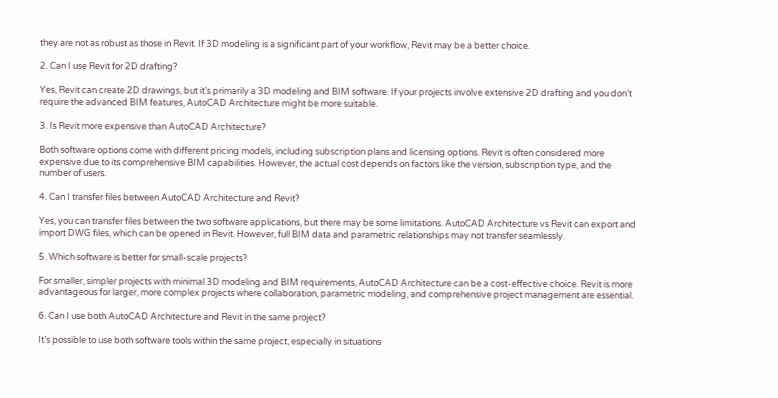they are not as robust as those in Revit. If 3D modeling is a significant part of your workflow, Revit may be a better choice.

2. Can I use Revit for 2D drafting?

Yes, Revit can create 2D drawings, but it’s primarily a 3D modeling and BIM software. If your projects involve extensive 2D drafting and you don’t require the advanced BIM features, AutoCAD Architecture might be more suitable.

3. Is Revit more expensive than AutoCAD Architecture?

Both software options come with different pricing models, including subscription plans and licensing options. Revit is often considered more expensive due to its comprehensive BIM capabilities. However, the actual cost depends on factors like the version, subscription type, and the number of users.

4. Can I transfer files between AutoCAD Architecture and Revit?

Yes, you can transfer files between the two software applications, but there may be some limitations. AutoCAD Architecture vs Revit can export and import DWG files, which can be opened in Revit. However, full BIM data and parametric relationships may not transfer seamlessly.

5. Which software is better for small-scale projects?

For smaller, simpler projects with minimal 3D modeling and BIM requirements, AutoCAD Architecture can be a cost-effective choice. Revit is more advantageous for larger, more complex projects where collaboration, parametric modeling, and comprehensive project management are essential.

6. Can I use both AutoCAD Architecture and Revit in the same project?

It’s possible to use both software tools within the same project, especially in situations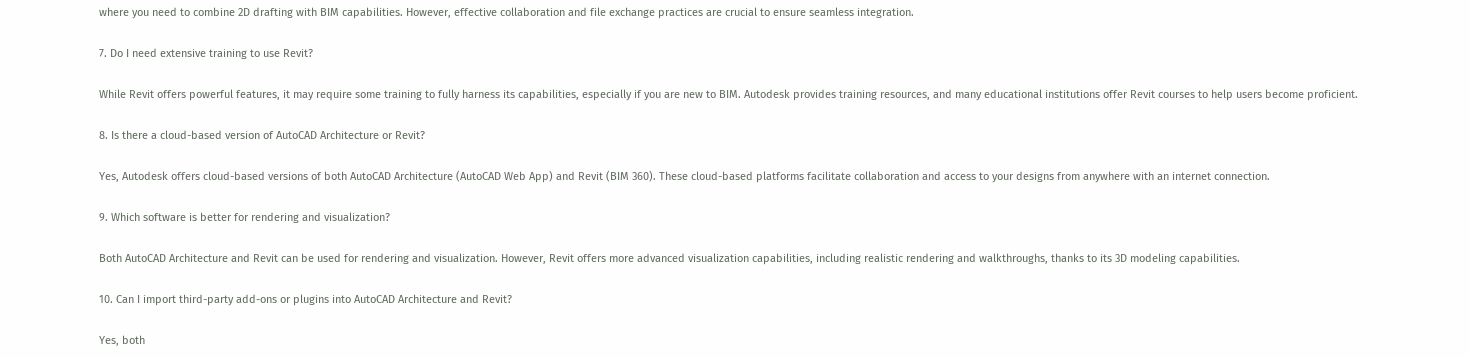where you need to combine 2D drafting with BIM capabilities. However, effective collaboration and file exchange practices are crucial to ensure seamless integration.

7. Do I need extensive training to use Revit?

While Revit offers powerful features, it may require some training to fully harness its capabilities, especially if you are new to BIM. Autodesk provides training resources, and many educational institutions offer Revit courses to help users become proficient.

8. Is there a cloud-based version of AutoCAD Architecture or Revit?

Yes, Autodesk offers cloud-based versions of both AutoCAD Architecture (AutoCAD Web App) and Revit (BIM 360). These cloud-based platforms facilitate collaboration and access to your designs from anywhere with an internet connection.

9. Which software is better for rendering and visualization?

Both AutoCAD Architecture and Revit can be used for rendering and visualization. However, Revit offers more advanced visualization capabilities, including realistic rendering and walkthroughs, thanks to its 3D modeling capabilities.

10. Can I import third-party add-ons or plugins into AutoCAD Architecture and Revit?

Yes, both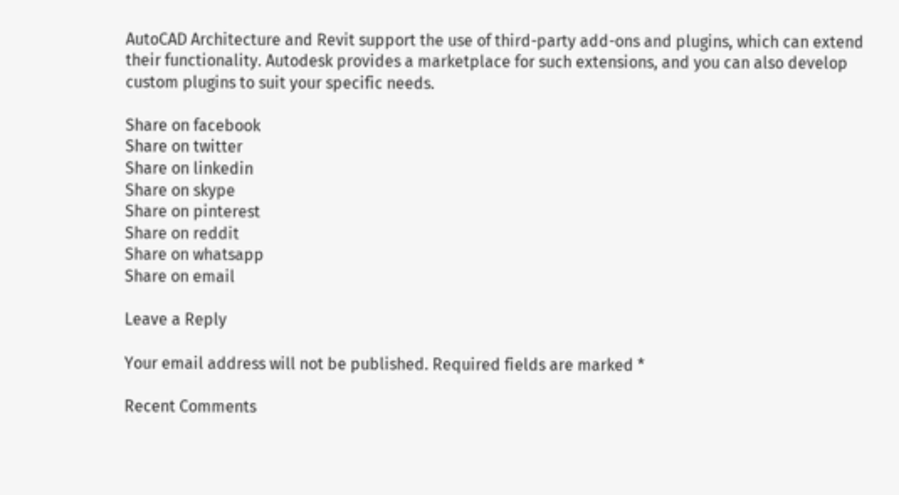AutoCAD Architecture and Revit support the use of third-party add-ons and plugins, which can extend their functionality. Autodesk provides a marketplace for such extensions, and you can also develop custom plugins to suit your specific needs.

Share on facebook
Share on twitter
Share on linkedin
Share on skype
Share on pinterest
Share on reddit
Share on whatsapp
Share on email

Leave a Reply

Your email address will not be published. Required fields are marked *

Recent Comments